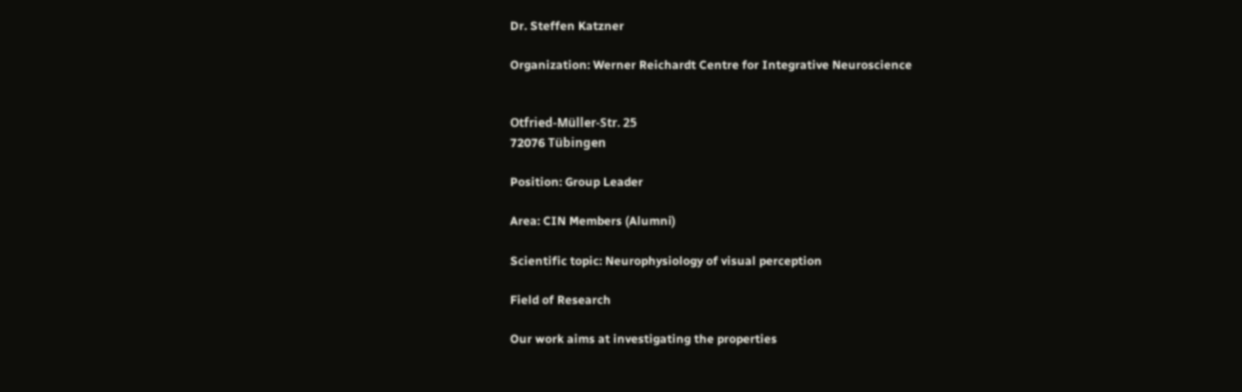Dr. Steffen Katzner

Organization: Werner Reichardt Centre for Integrative Neuroscience


Otfried-Müller-Str. 25
72076 Tübingen

Position: Group Leader

Area: CIN Members (Alumni)

Scientific topic: Neurophysiology of visual perception

Field of Research

Our work aims at investigating the properties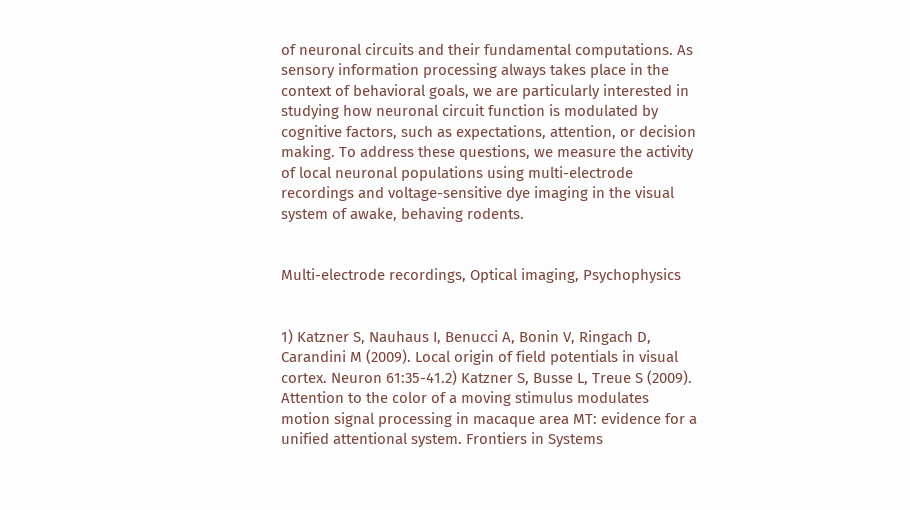of neuronal circuits and their fundamental computations. As sensory information processing always takes place in the context of behavioral goals, we are particularly interested in studying how neuronal circuit function is modulated by cognitive factors, such as expectations, attention, or decision making. To address these questions, we measure the activity of local neuronal populations using multi-electrode recordings and voltage-sensitive dye imaging in the visual system of awake, behaving rodents.


Multi-electrode recordings, Optical imaging, Psychophysics


1) Katzner S, Nauhaus I, Benucci A, Bonin V, Ringach D, Carandini M (2009). Local origin of field potentials in visual cortex. Neuron 61:35-41.2) Katzner S, Busse L, Treue S (2009). Attention to the color of a moving stimulus modulates motion signal processing in macaque area MT: evidence for a unified attentional system. Frontiers in Systems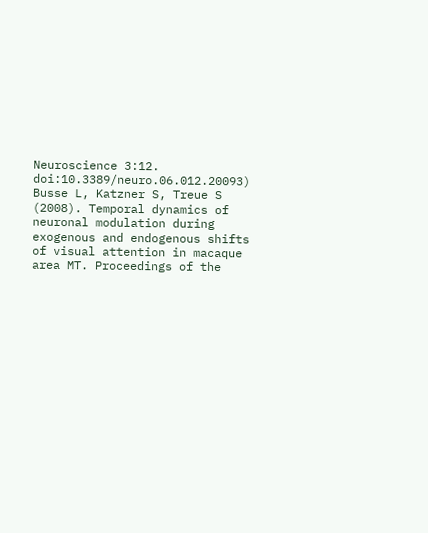Neuroscience 3:12. doi:10.3389/neuro.06.012.20093) Busse L, Katzner S, Treue S (2008). Temporal dynamics of neuronal modulation during exogenous and endogenous shifts of visual attention in macaque area MT. Proceedings of the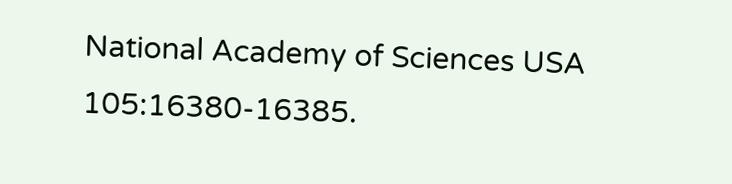National Academy of Sciences USA 105:16380-16385.